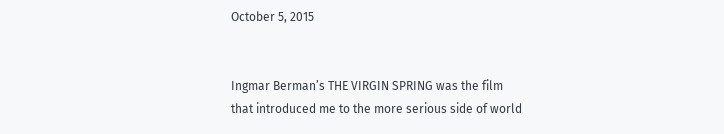October 5, 2015


Ingmar Berman’s THE VIRGIN SPRING was the film that introduced me to the more serious side of world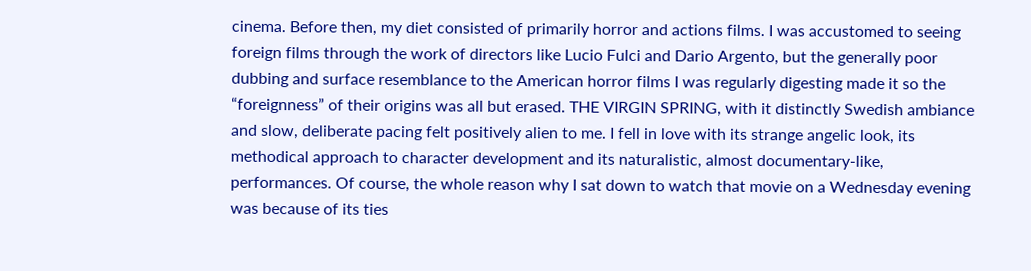cinema. Before then, my diet consisted of primarily horror and actions films. I was accustomed to seeing foreign films through the work of directors like Lucio Fulci and Dario Argento, but the generally poor dubbing and surface resemblance to the American horror films I was regularly digesting made it so the “foreignness” of their origins was all but erased. THE VIRGIN SPRING, with it distinctly Swedish ambiance and slow, deliberate pacing felt positively alien to me. I fell in love with its strange angelic look, its methodical approach to character development and its naturalistic, almost documentary-like, performances. Of course, the whole reason why I sat down to watch that movie on a Wednesday evening was because of its ties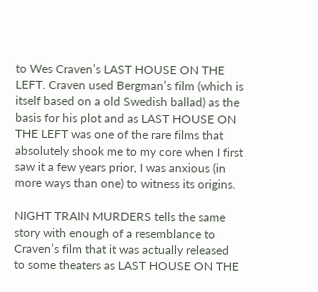to Wes Craven’s LAST HOUSE ON THE LEFT. Craven used Bergman’s film (which is itself based on a old Swedish ballad) as the basis for his plot and as LAST HOUSE ON THE LEFT was one of the rare films that absolutely shook me to my core when I first saw it a few years prior, I was anxious (in more ways than one) to witness its origins.

NIGHT TRAIN MURDERS tells the same story with enough of a resemblance to Craven’s film that it was actually released to some theaters as LAST HOUSE ON THE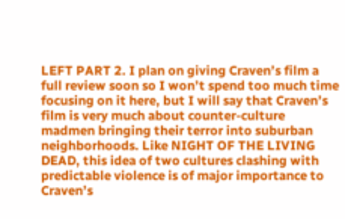LEFT PART 2. I plan on giving Craven’s film a full review soon so I won’t spend too much time focusing on it here, but I will say that Craven’s film is very much about counter-culture madmen bringing their terror into suburban neighborhoods. Like NIGHT OF THE LIVING DEAD, this idea of two cultures clashing with predictable violence is of major importance to Craven’s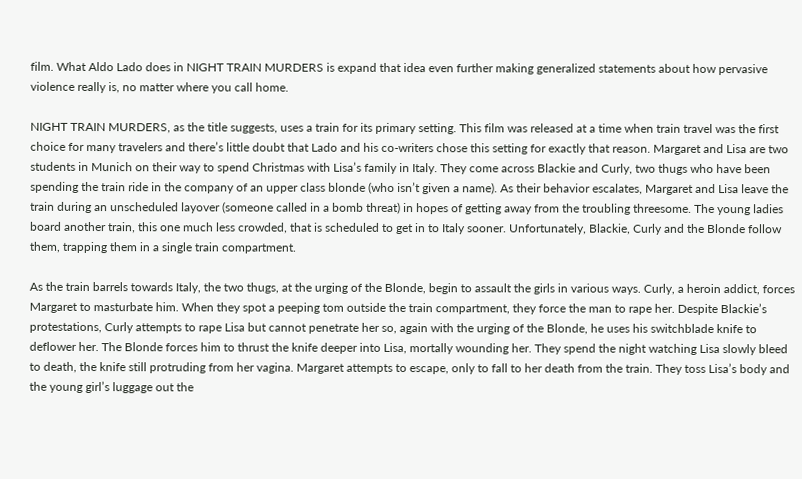film. What Aldo Lado does in NIGHT TRAIN MURDERS is expand that idea even further making generalized statements about how pervasive violence really is, no matter where you call home.

NIGHT TRAIN MURDERS, as the title suggests, uses a train for its primary setting. This film was released at a time when train travel was the first choice for many travelers and there’s little doubt that Lado and his co-writers chose this setting for exactly that reason. Margaret and Lisa are two students in Munich on their way to spend Christmas with Lisa’s family in Italy. They come across Blackie and Curly, two thugs who have been spending the train ride in the company of an upper class blonde (who isn’t given a name). As their behavior escalates, Margaret and Lisa leave the train during an unscheduled layover (someone called in a bomb threat) in hopes of getting away from the troubling threesome. The young ladies board another train, this one much less crowded, that is scheduled to get in to Italy sooner. Unfortunately, Blackie, Curly and the Blonde follow them, trapping them in a single train compartment.

As the train barrels towards Italy, the two thugs, at the urging of the Blonde, begin to assault the girls in various ways. Curly, a heroin addict, forces Margaret to masturbate him. When they spot a peeping tom outside the train compartment, they force the man to rape her. Despite Blackie’s protestations, Curly attempts to rape Lisa but cannot penetrate her so, again with the urging of the Blonde, he uses his switchblade knife to deflower her. The Blonde forces him to thrust the knife deeper into Lisa, mortally wounding her. They spend the night watching Lisa slowly bleed to death, the knife still protruding from her vagina. Margaret attempts to escape, only to fall to her death from the train. They toss Lisa’s body and the young girl’s luggage out the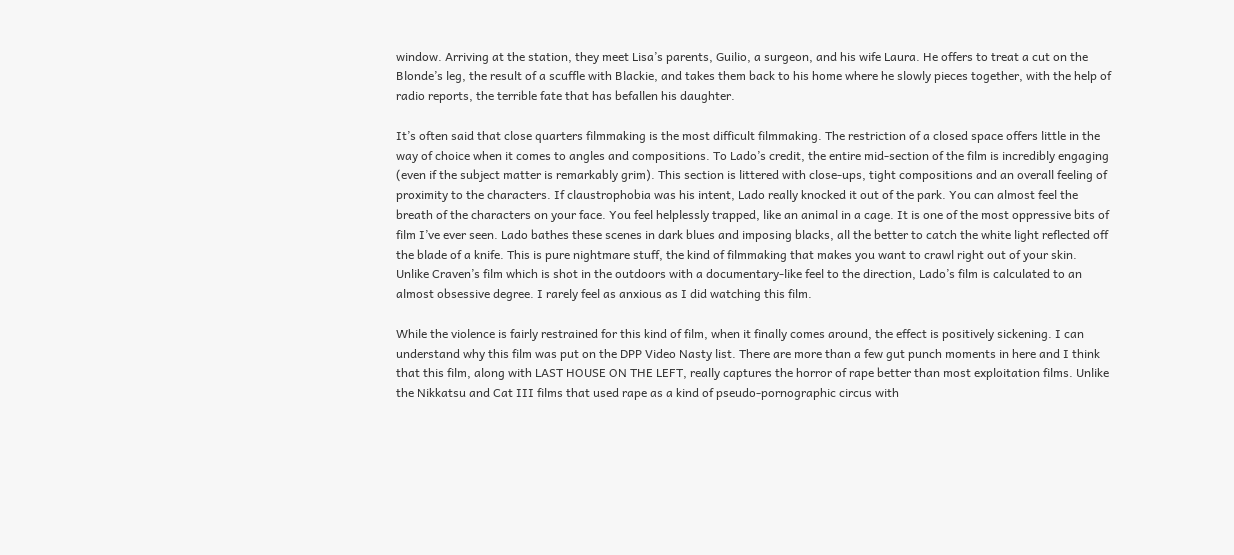window. Arriving at the station, they meet Lisa’s parents, Guilio, a surgeon, and his wife Laura. He offers to treat a cut on the Blonde’s leg, the result of a scuffle with Blackie, and takes them back to his home where he slowly pieces together, with the help of radio reports, the terrible fate that has befallen his daughter.

It’s often said that close quarters filmmaking is the most difficult filmmaking. The restriction of a closed space offers little in the way of choice when it comes to angles and compositions. To Lado’s credit, the entire mid-section of the film is incredibly engaging (even if the subject matter is remarkably grim). This section is littered with close-ups, tight compositions and an overall feeling of proximity to the characters. If claustrophobia was his intent, Lado really knocked it out of the park. You can almost feel the breath of the characters on your face. You feel helplessly trapped, like an animal in a cage. It is one of the most oppressive bits of film I’ve ever seen. Lado bathes these scenes in dark blues and imposing blacks, all the better to catch the white light reflected off the blade of a knife. This is pure nightmare stuff, the kind of filmmaking that makes you want to crawl right out of your skin. Unlike Craven’s film which is shot in the outdoors with a documentary-like feel to the direction, Lado’s film is calculated to an almost obsessive degree. I rarely feel as anxious as I did watching this film.

While the violence is fairly restrained for this kind of film, when it finally comes around, the effect is positively sickening. I can understand why this film was put on the DPP Video Nasty list. There are more than a few gut punch moments in here and I think that this film, along with LAST HOUSE ON THE LEFT, really captures the horror of rape better than most exploitation films. Unlike the Nikkatsu and Cat III films that used rape as a kind of pseudo-pornographic circus with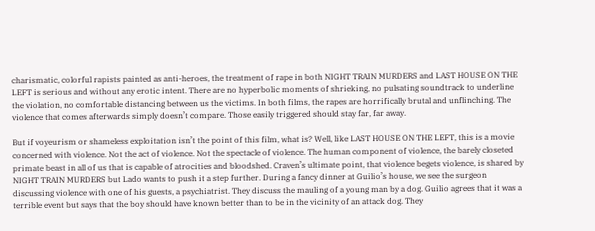charismatic, colorful rapists painted as anti-heroes, the treatment of rape in both NIGHT TRAIN MURDERS and LAST HOUSE ON THE LEFT is serious and without any erotic intent. There are no hyperbolic moments of shrieking, no pulsating soundtrack to underline the violation, no comfortable distancing between us the victims. In both films, the rapes are horrifically brutal and unflinching. The violence that comes afterwards simply doesn’t compare. Those easily triggered should stay far, far away.

But if voyeurism or shameless exploitation isn’t the point of this film, what is? Well, like LAST HOUSE ON THE LEFT, this is a movie concerned with violence. Not the act of violence. Not the spectacle of violence. The human component of violence, the barely closeted primate beast in all of us that is capable of atrocities and bloodshed. Craven’s ultimate point, that violence begets violence, is shared by NIGHT TRAIN MURDERS but Lado wants to push it a step further. During a fancy dinner at Guilio’s house, we see the surgeon discussing violence with one of his guests, a psychiatrist. They discuss the mauling of a young man by a dog. Guilio agrees that it was a terrible event but says that the boy should have known better than to be in the vicinity of an attack dog. They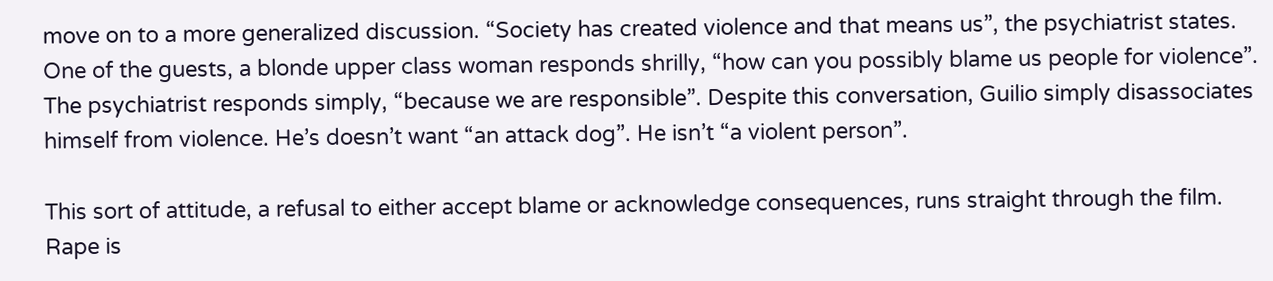move on to a more generalized discussion. “Society has created violence and that means us”, the psychiatrist states. One of the guests, a blonde upper class woman responds shrilly, “how can you possibly blame us people for violence”. The psychiatrist responds simply, “because we are responsible”. Despite this conversation, Guilio simply disassociates himself from violence. He’s doesn’t want “an attack dog”. He isn’t “a violent person”.

This sort of attitude, a refusal to either accept blame or acknowledge consequences, runs straight through the film. Rape is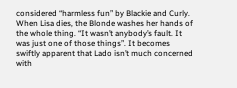considered “harmless fun” by Blackie and Curly. When Lisa dies, the Blonde washes her hands of the whole thing. “It wasn’t anybody’s fault. It was just one of those things”. It becomes swiftly apparent that Lado isn’t much concerned with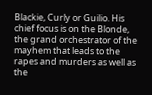Blackie, Curly or Guilio. His chief focus is on the Blonde, the grand orchestrator of the mayhem that leads to the rapes and murders as well as the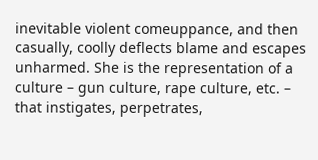inevitable violent comeuppance, and then casually, coolly deflects blame and escapes unharmed. She is the representation of a culture – gun culture, rape culture, etc. – that instigates, perpetrates,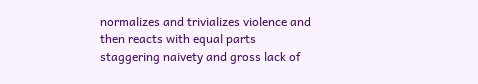normalizes and trivializes violence and then reacts with equal parts staggering naivety and gross lack of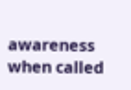awareness when called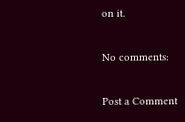on it.

No comments:

Post a Comment